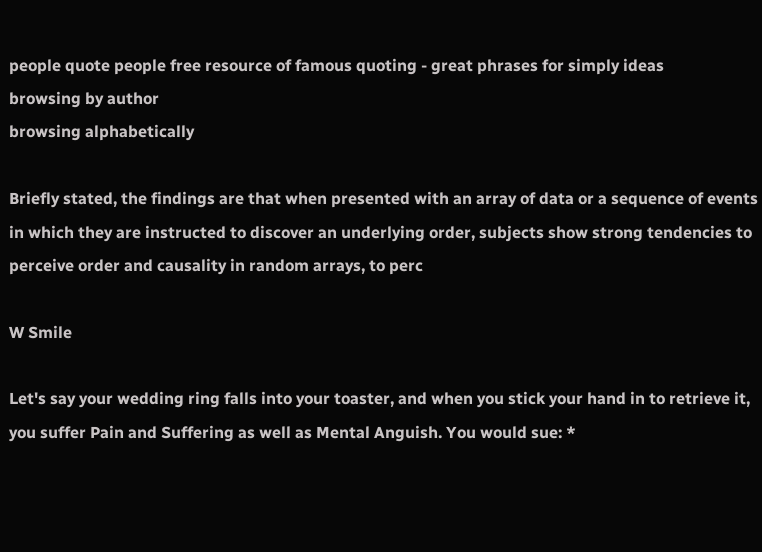people quote people free resource of famous quoting - great phrases for simply ideas
browsing by author
browsing alphabetically

Briefly stated, the findings are that when presented with an array of data or a sequence of events in which they are instructed to discover an underlying order, subjects show strong tendencies to perceive order and causality in random arrays, to perc

W Smile

Let's say your wedding ring falls into your toaster, and when you stick your hand in to retrieve it, you suffer Pain and Suffering as well as Mental Anguish. You would sue: *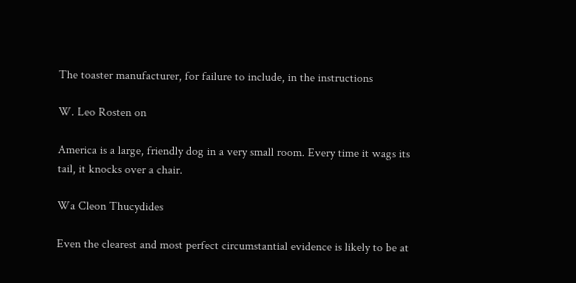The toaster manufacturer, for failure to include, in the instructions

W. Leo Rosten on

America is a large, friendly dog in a very small room. Every time it wags its tail, it knocks over a chair.

Wa Cleon Thucydides

Even the clearest and most perfect circumstantial evidence is likely to be at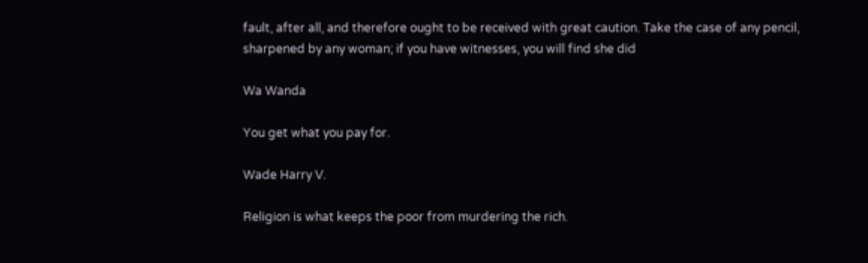fault, after all, and therefore ought to be received with great caution. Take the case of any pencil, sharpened by any woman; if you have witnesses, you will find she did

Wa Wanda

You get what you pay for.

Wade Harry V.

Religion is what keeps the poor from murdering the rich.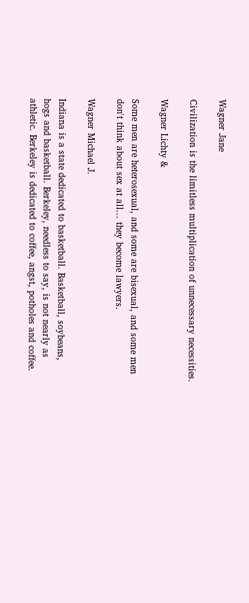Wagner Jane

Civilization is the limitless multiplication of unnecessary necessities.

Wagner Lichty &

Some men are heterosexual, and some are bisexual, and some men don't think about sex at all... they become lawyers.

Wagner Michael J.

Indiana is a state dedicated to basketball. Basketball, soybeans, hogs and basketball. Berkeley, needless to say, is not nearly as athletic. Berkeley is dedicated to coffee, angst, potholes and coffee.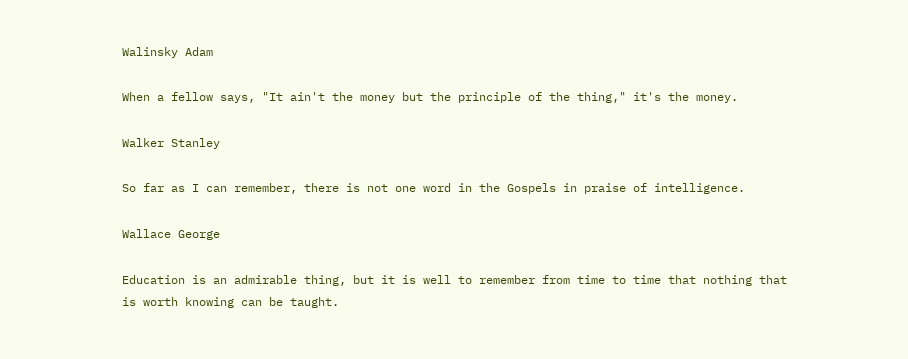Walinsky Adam

When a fellow says, "It ain't the money but the principle of the thing," it's the money.

Walker Stanley

So far as I can remember, there is not one word in the Gospels in praise of intelligence.

Wallace George

Education is an admirable thing, but it is well to remember from time to time that nothing that is worth knowing can be taught.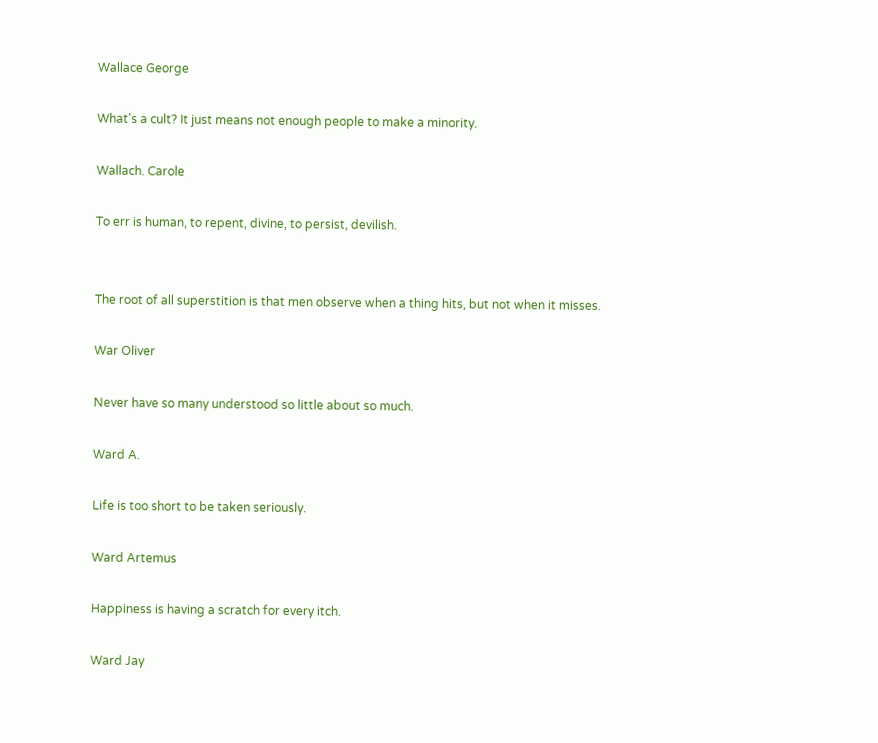Wallace George

What's a cult? It just means not enough people to make a minority.

Wallach. Carole

To err is human, to repent, divine, to persist, devilish.


The root of all superstition is that men observe when a thing hits, but not when it misses.

War Oliver

Never have so many understood so little about so much.

Ward A.

Life is too short to be taken seriously.

Ward Artemus

Happiness is having a scratch for every itch.

Ward Jay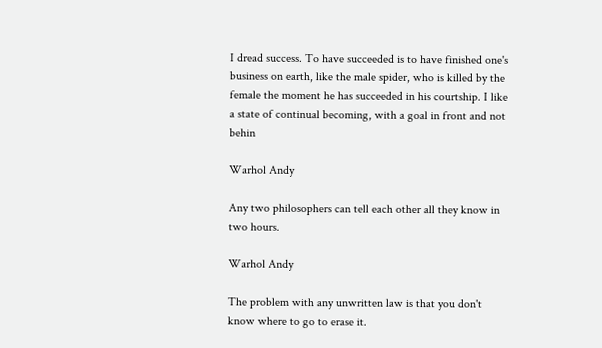I dread success. To have succeeded is to have finished one's business on earth, like the male spider, who is killed by the female the moment he has succeeded in his courtship. I like a state of continual becoming, with a goal in front and not behin

Warhol Andy

Any two philosophers can tell each other all they know in two hours.

Warhol Andy

The problem with any unwritten law is that you don't know where to go to erase it.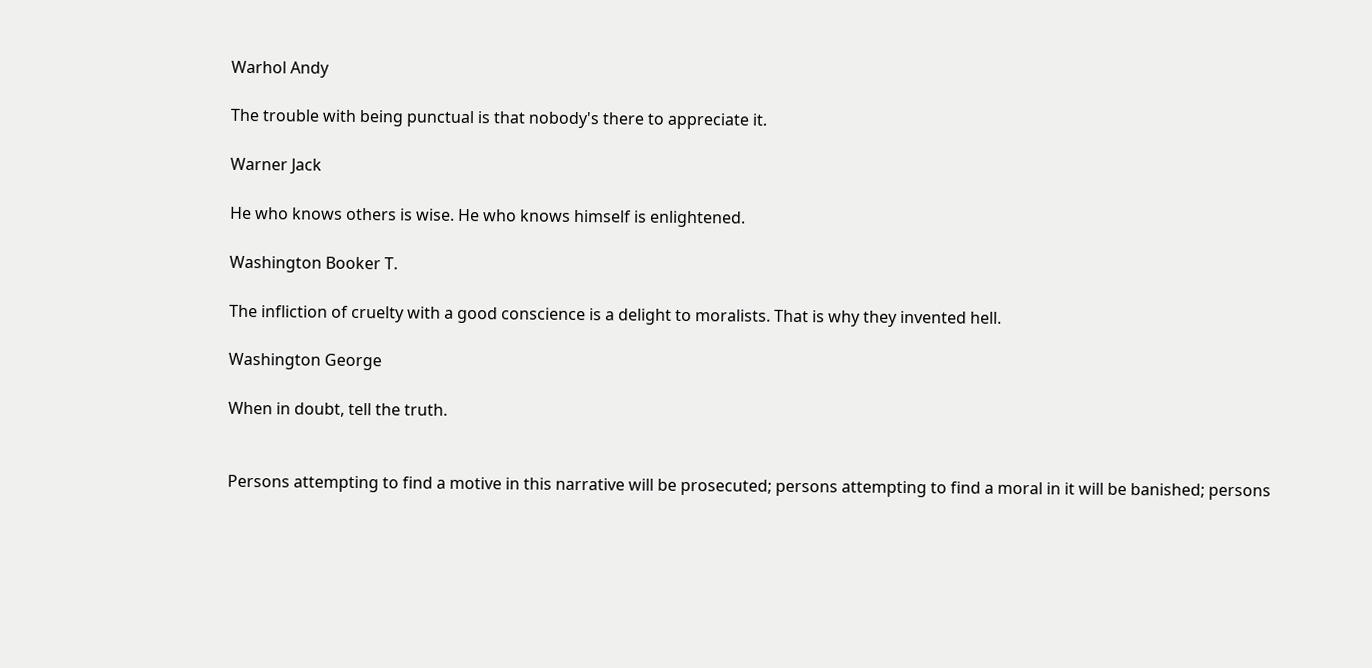Warhol Andy

The trouble with being punctual is that nobody's there to appreciate it.

Warner Jack

He who knows others is wise. He who knows himself is enlightened.

Washington Booker T.

The infliction of cruelty with a good conscience is a delight to moralists. That is why they invented hell.

Washington George

When in doubt, tell the truth.


Persons attempting to find a motive in this narrative will be prosecuted; persons attempting to find a moral in it will be banished; persons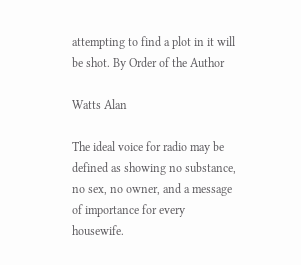attempting to find a plot in it will be shot. By Order of the Author

Watts Alan

The ideal voice for radio may be defined as showing no substance, no sex, no owner, and a message of importance for every housewife.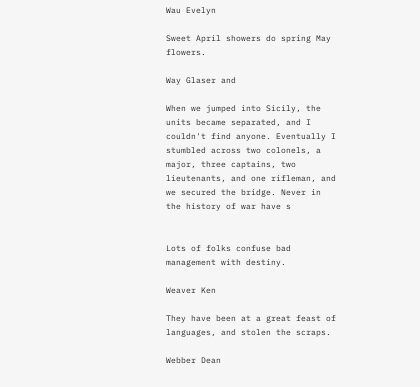Wau Evelyn

Sweet April showers do spring May flowers.

Way Glaser and

When we jumped into Sicily, the units became separated, and I couldn't find anyone. Eventually I stumbled across two colonels, a major, three captains, two lieutenants, and one rifleman, and we secured the bridge. Never in the history of war have s


Lots of folks confuse bad management with destiny.

Weaver Ken

They have been at a great feast of languages, and stolen the scraps.

Webber Dean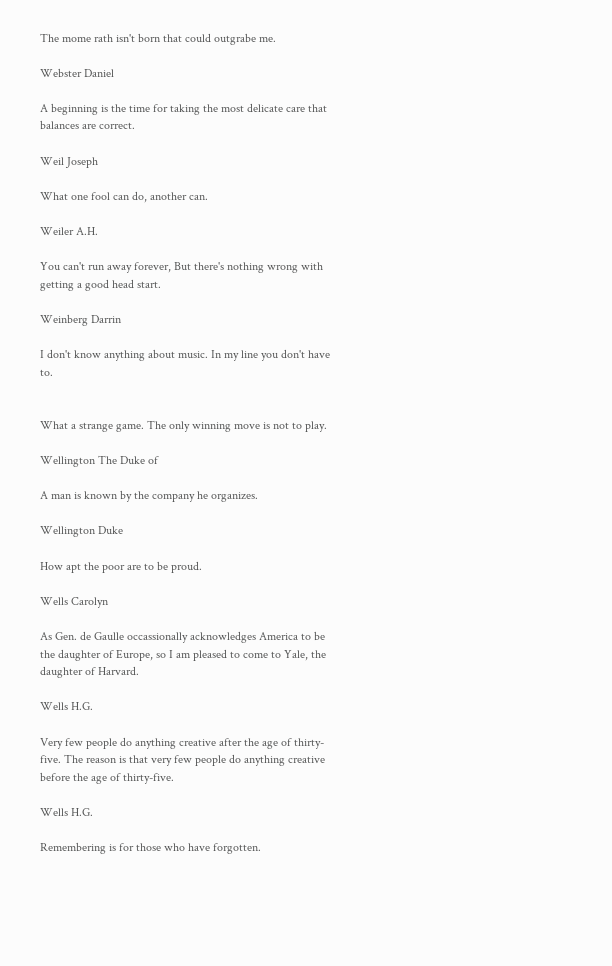The mome rath isn't born that could outgrabe me.

Webster Daniel

A beginning is the time for taking the most delicate care that balances are correct.

Weil Joseph

What one fool can do, another can.

Weiler A.H.

You can't run away forever, But there's nothing wrong with getting a good head start.

Weinberg Darrin

I don't know anything about music. In my line you don't have to.


What a strange game. The only winning move is not to play.

Wellington The Duke of

A man is known by the company he organizes.

Wellington Duke

How apt the poor are to be proud.

Wells Carolyn

As Gen. de Gaulle occassionally acknowledges America to be the daughter of Europe, so I am pleased to come to Yale, the daughter of Harvard.

Wells H.G.

Very few people do anything creative after the age of thirty-five. The reason is that very few people do anything creative before the age of thirty-five.

Wells H.G.

Remembering is for those who have forgotten.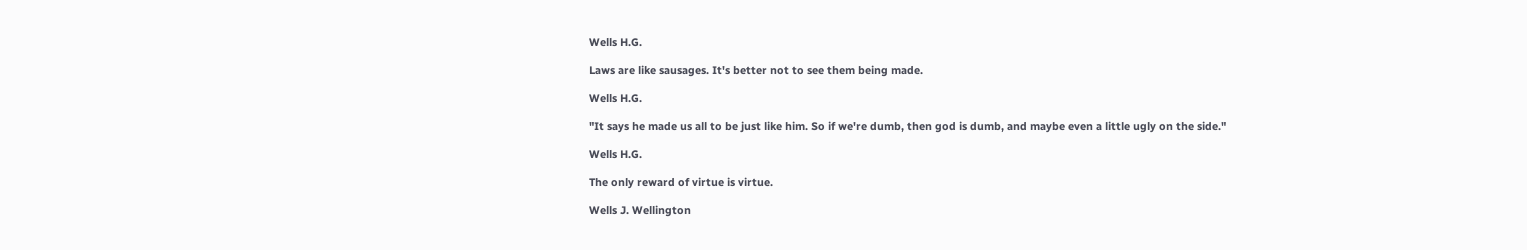Wells H.G.

Laws are like sausages. It's better not to see them being made.

Wells H.G.

"It says he made us all to be just like him. So if we're dumb, then god is dumb, and maybe even a little ugly on the side."

Wells H.G.

The only reward of virtue is virtue.

Wells J. Wellington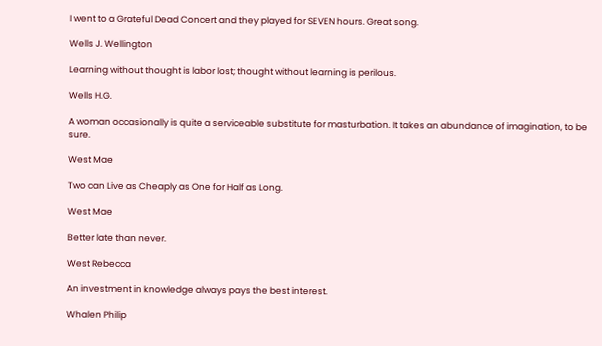I went to a Grateful Dead Concert and they played for SEVEN hours. Great song.

Wells J. Wellington

Learning without thought is labor lost; thought without learning is perilous.

Wells H.G.

A woman occasionally is quite a serviceable substitute for masturbation. It takes an abundance of imagination, to be sure.

West Mae

Two can Live as Cheaply as One for Half as Long.

West Mae

Better late than never.

West Rebecca

An investment in knowledge always pays the best interest.

Whalen Philip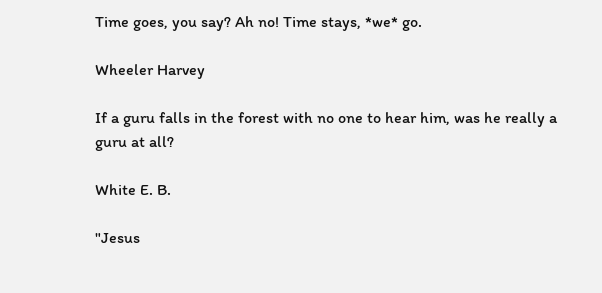Time goes, you say? Ah no! Time stays, *we* go.

Wheeler Harvey

If a guru falls in the forest with no one to hear him, was he really a guru at all?

White E. B.

"Jesus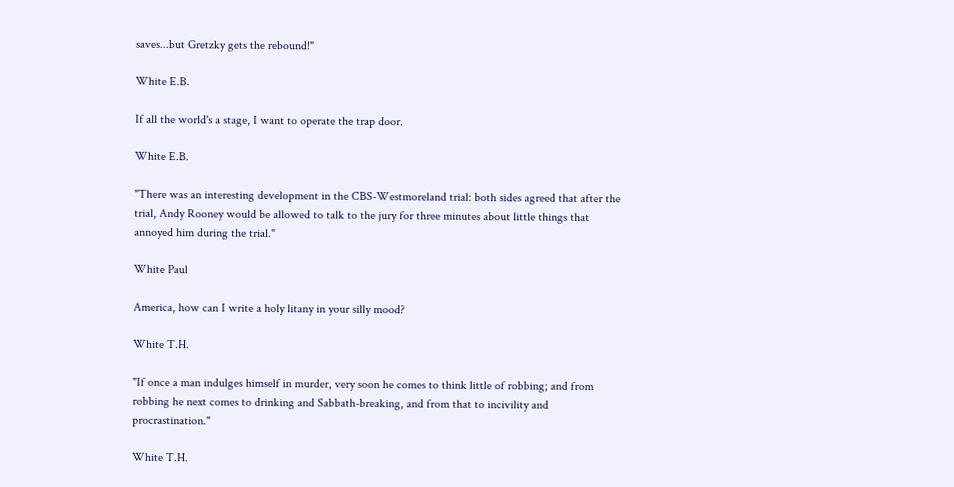saves...but Gretzky gets the rebound!"

White E.B.

If all the world's a stage, I want to operate the trap door.

White E.B.

"There was an interesting development in the CBS-Westmoreland trial: both sides agreed that after the trial, Andy Rooney would be allowed to talk to the jury for three minutes about little things that annoyed him during the trial."

White Paul

America, how can I write a holy litany in your silly mood?

White T.H.

"If once a man indulges himself in murder, very soon he comes to think little of robbing; and from robbing he next comes to drinking and Sabbath-breaking, and from that to incivility and procrastination."

White T.H.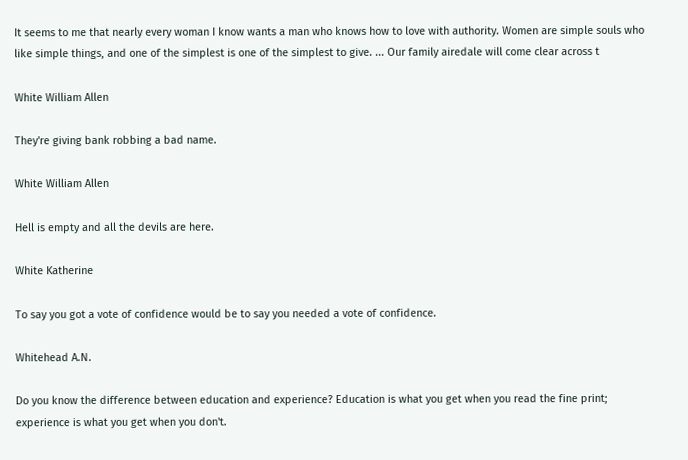It seems to me that nearly every woman I know wants a man who knows how to love with authority. Women are simple souls who like simple things, and one of the simplest is one of the simplest to give. ... Our family airedale will come clear across t

White William Allen

They're giving bank robbing a bad name.

White William Allen

Hell is empty and all the devils are here.

White Katherine

To say you got a vote of confidence would be to say you needed a vote of confidence.

Whitehead A.N.

Do you know the difference between education and experience? Education is what you get when you read the fine print; experience is what you get when you don't.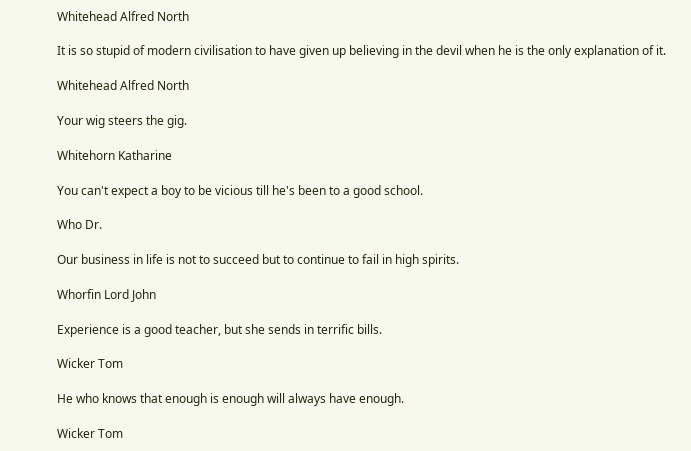Whitehead Alfred North

It is so stupid of modern civilisation to have given up believing in the devil when he is the only explanation of it.

Whitehead Alfred North

Your wig steers the gig.

Whitehorn Katharine

You can't expect a boy to be vicious till he's been to a good school.

Who Dr.

Our business in life is not to succeed but to continue to fail in high spirits.

Whorfin Lord John

Experience is a good teacher, but she sends in terrific bills.

Wicker Tom

He who knows that enough is enough will always have enough.

Wicker Tom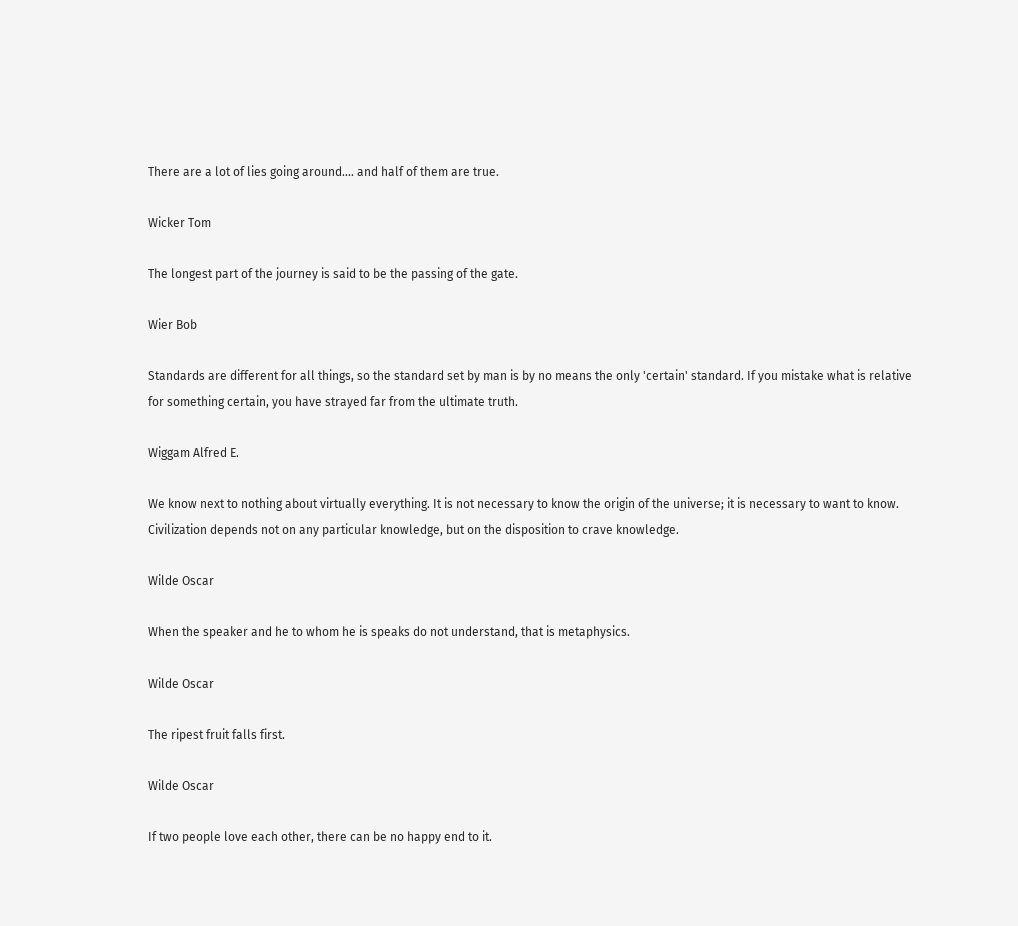There are a lot of lies going around.... and half of them are true.

Wicker Tom

The longest part of the journey is said to be the passing of the gate.

Wier Bob

Standards are different for all things, so the standard set by man is by no means the only 'certain' standard. If you mistake what is relative for something certain, you have strayed far from the ultimate truth.

Wiggam Alfred E.

We know next to nothing about virtually everything. It is not necessary to know the origin of the universe; it is necessary to want to know. Civilization depends not on any particular knowledge, but on the disposition to crave knowledge.

Wilde Oscar

When the speaker and he to whom he is speaks do not understand, that is metaphysics.

Wilde Oscar

The ripest fruit falls first.

Wilde Oscar

If two people love each other, there can be no happy end to it.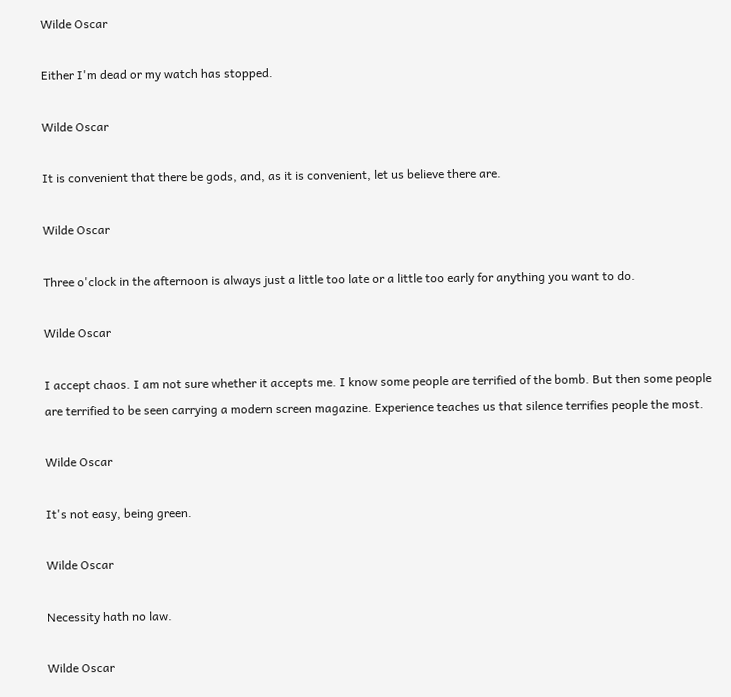Wilde Oscar

Either I'm dead or my watch has stopped.

Wilde Oscar

It is convenient that there be gods, and, as it is convenient, let us believe there are.

Wilde Oscar

Three o'clock in the afternoon is always just a little too late or a little too early for anything you want to do.

Wilde Oscar

I accept chaos. I am not sure whether it accepts me. I know some people are terrified of the bomb. But then some people are terrified to be seen carrying a modern screen magazine. Experience teaches us that silence terrifies people the most.

Wilde Oscar

It's not easy, being green.

Wilde Oscar

Necessity hath no law.

Wilde Oscar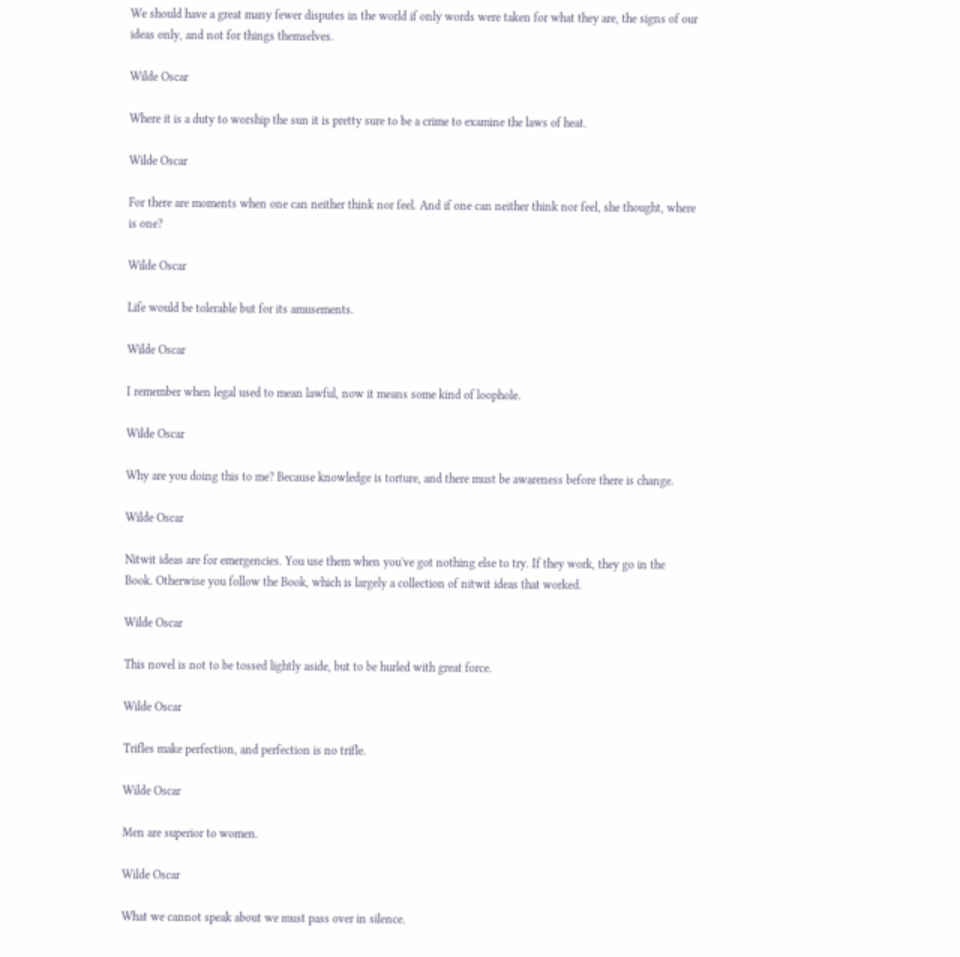We should have a great many fewer disputes in the world if only words were taken for what they are, the signs of our ideas only, and not for things themselves.

Wilde Oscar

Where it is a duty to worship the sun it is pretty sure to be a crime to examine the laws of heat.

Wilde Oscar

For there are moments when one can neither think nor feel. And if one can neither think nor feel, she thought, where is one?

Wilde Oscar

Life would be tolerable but for its amusements.

Wilde Oscar

I remember when legal used to mean lawful, now it means some kind of loophole.

Wilde Oscar

Why are you doing this to me? Because knowledge is torture, and there must be awareness before there is change.

Wilde Oscar

Nitwit ideas are for emergencies. You use them when you've got nothing else to try. If they work, they go in the Book. Otherwise you follow the Book, which is largely a collection of nitwit ideas that worked.

Wilde Oscar

This novel is not to be tossed lightly aside, but to be hurled with great force.

Wilde Oscar

Trifles make perfection, and perfection is no trifle.

Wilde Oscar

Men are superior to women.

Wilde Oscar

What we cannot speak about we must pass over in silence.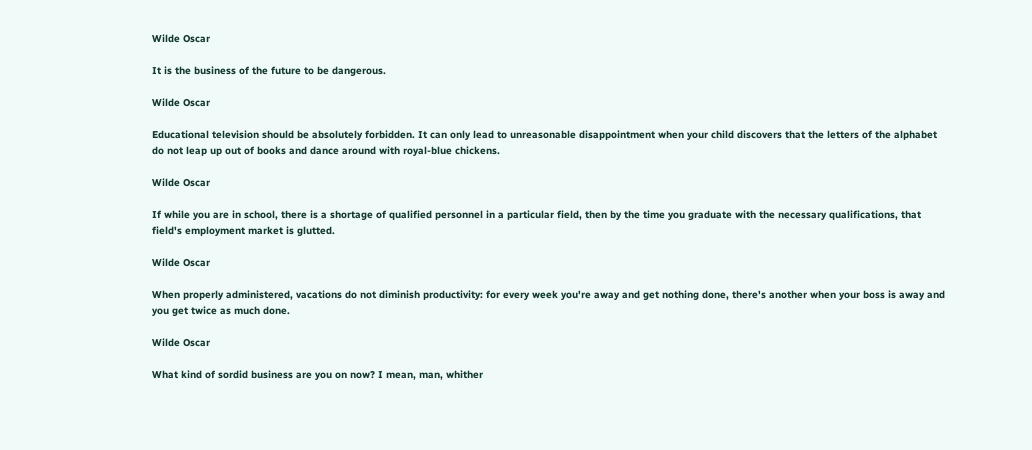Wilde Oscar

It is the business of the future to be dangerous.

Wilde Oscar

Educational television should be absolutely forbidden. It can only lead to unreasonable disappointment when your child discovers that the letters of the alphabet do not leap up out of books and dance around with royal-blue chickens.

Wilde Oscar

If while you are in school, there is a shortage of qualified personnel in a particular field, then by the time you graduate with the necessary qualifications, that field's employment market is glutted.

Wilde Oscar

When properly administered, vacations do not diminish productivity: for every week you're away and get nothing done, there's another when your boss is away and you get twice as much done.

Wilde Oscar

What kind of sordid business are you on now? I mean, man, whither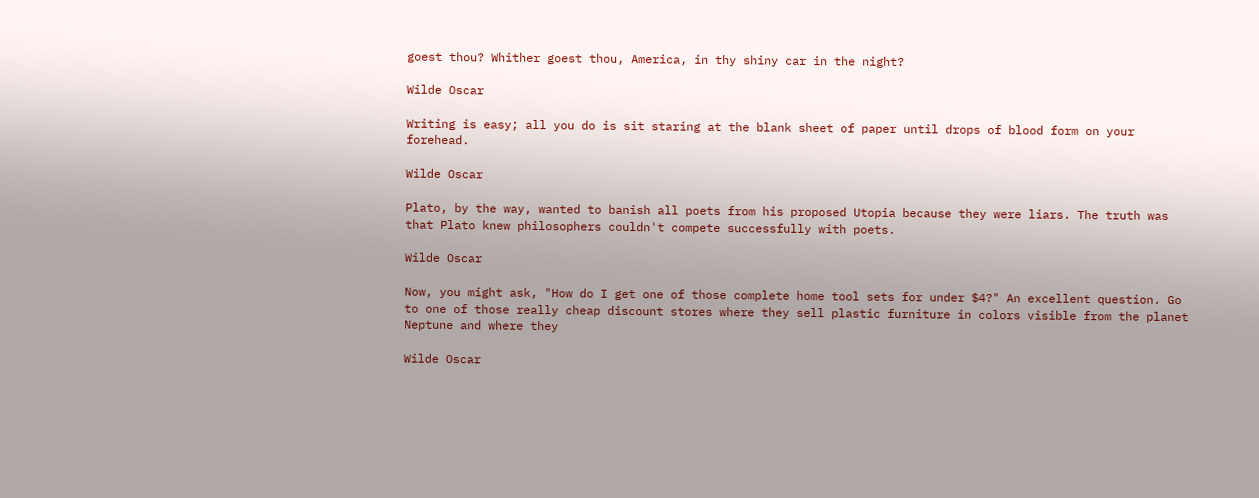goest thou? Whither goest thou, America, in thy shiny car in the night?

Wilde Oscar

Writing is easy; all you do is sit staring at the blank sheet of paper until drops of blood form on your forehead.

Wilde Oscar

Plato, by the way, wanted to banish all poets from his proposed Utopia because they were liars. The truth was that Plato knew philosophers couldn't compete successfully with poets.

Wilde Oscar

Now, you might ask, "How do I get one of those complete home tool sets for under $4?" An excellent question. Go to one of those really cheap discount stores where they sell plastic furniture in colors visible from the planet Neptune and where they

Wilde Oscar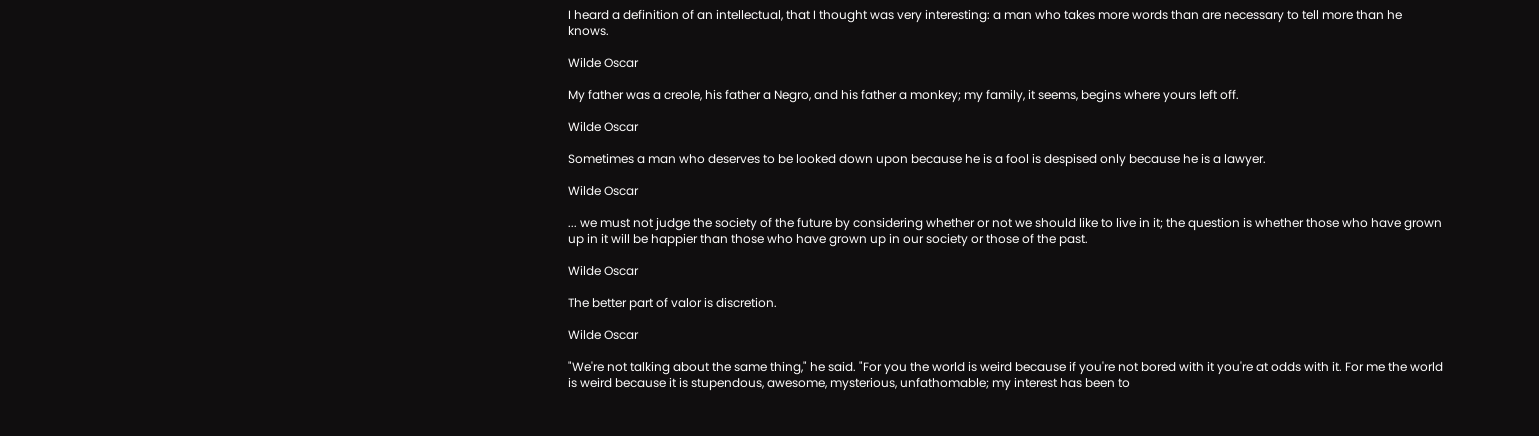I heard a definition of an intellectual, that I thought was very interesting: a man who takes more words than are necessary to tell more than he knows.

Wilde Oscar

My father was a creole, his father a Negro, and his father a monkey; my family, it seems, begins where yours left off.

Wilde Oscar

Sometimes a man who deserves to be looked down upon because he is a fool is despised only because he is a lawyer.

Wilde Oscar

... we must not judge the society of the future by considering whether or not we should like to live in it; the question is whether those who have grown up in it will be happier than those who have grown up in our society or those of the past.

Wilde Oscar

The better part of valor is discretion.

Wilde Oscar

"We're not talking about the same thing," he said. "For you the world is weird because if you're not bored with it you're at odds with it. For me the world is weird because it is stupendous, awesome, mysterious, unfathomable; my interest has been to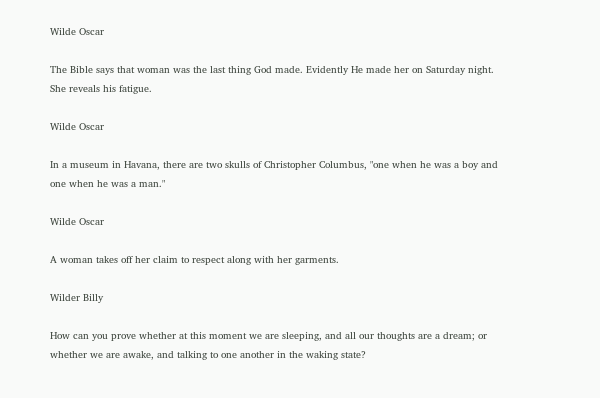Wilde Oscar

The Bible says that woman was the last thing God made. Evidently He made her on Saturday night. She reveals his fatigue.

Wilde Oscar

In a museum in Havana, there are two skulls of Christopher Columbus, "one when he was a boy and one when he was a man."

Wilde Oscar

A woman takes off her claim to respect along with her garments.

Wilder Billy

How can you prove whether at this moment we are sleeping, and all our thoughts are a dream; or whether we are awake, and talking to one another in the waking state?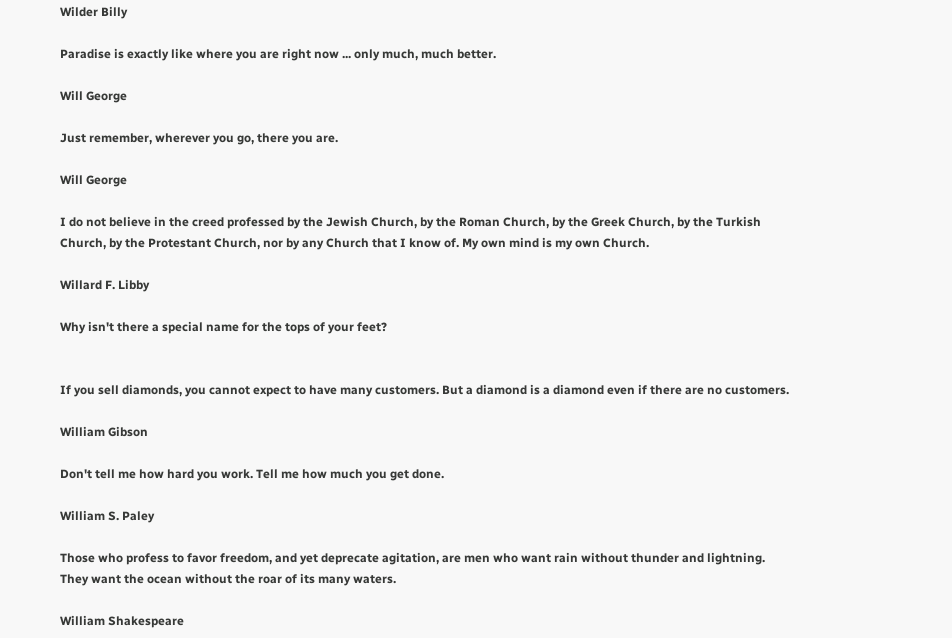Wilder Billy

Paradise is exactly like where you are right now ... only much, much better.

Will George

Just remember, wherever you go, there you are.

Will George

I do not believe in the creed professed by the Jewish Church, by the Roman Church, by the Greek Church, by the Turkish Church, by the Protestant Church, nor by any Church that I know of. My own mind is my own Church.

Willard F. Libby

Why isn't there a special name for the tops of your feet?


If you sell diamonds, you cannot expect to have many customers. But a diamond is a diamond even if there are no customers.

William Gibson

Don't tell me how hard you work. Tell me how much you get done.

William S. Paley

Those who profess to favor freedom, and yet deprecate agitation, are men who want rain without thunder and lightning. They want the ocean without the roar of its many waters.

William Shakespeare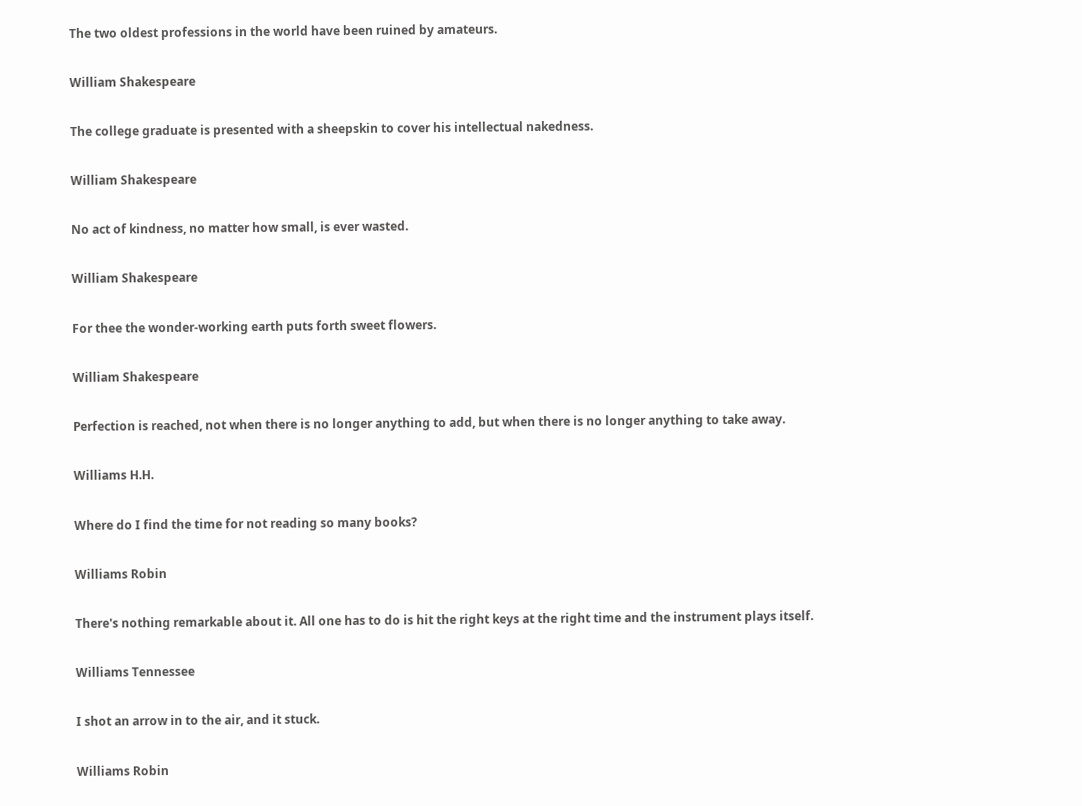The two oldest professions in the world have been ruined by amateurs.

William Shakespeare

The college graduate is presented with a sheepskin to cover his intellectual nakedness.

William Shakespeare

No act of kindness, no matter how small, is ever wasted.

William Shakespeare

For thee the wonder-working earth puts forth sweet flowers.

William Shakespeare

Perfection is reached, not when there is no longer anything to add, but when there is no longer anything to take away.

Williams H.H.

Where do I find the time for not reading so many books?

Williams Robin

There's nothing remarkable about it. All one has to do is hit the right keys at the right time and the instrument plays itself.

Williams Tennessee

I shot an arrow in to the air, and it stuck.

Williams Robin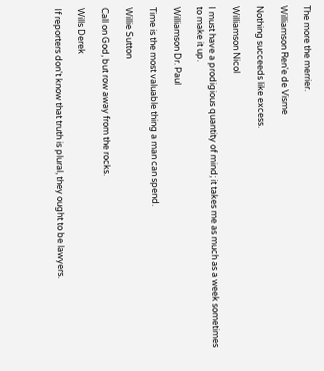The more the merrier.

Williamson Ren'e de Visme

Nothing succeeds like excess.

Williamson Nicol

I must have a prodigious quantity of mind; it takes me as much as a week sometimes to make it up.

Williamson Dr. Paul

Time is the most valuable thing a man can spend.

Willie Sutton

Call on God, but row away from the rocks.

Wills Derek

If reporters don't know that truth is plural, they ought to be lawyers.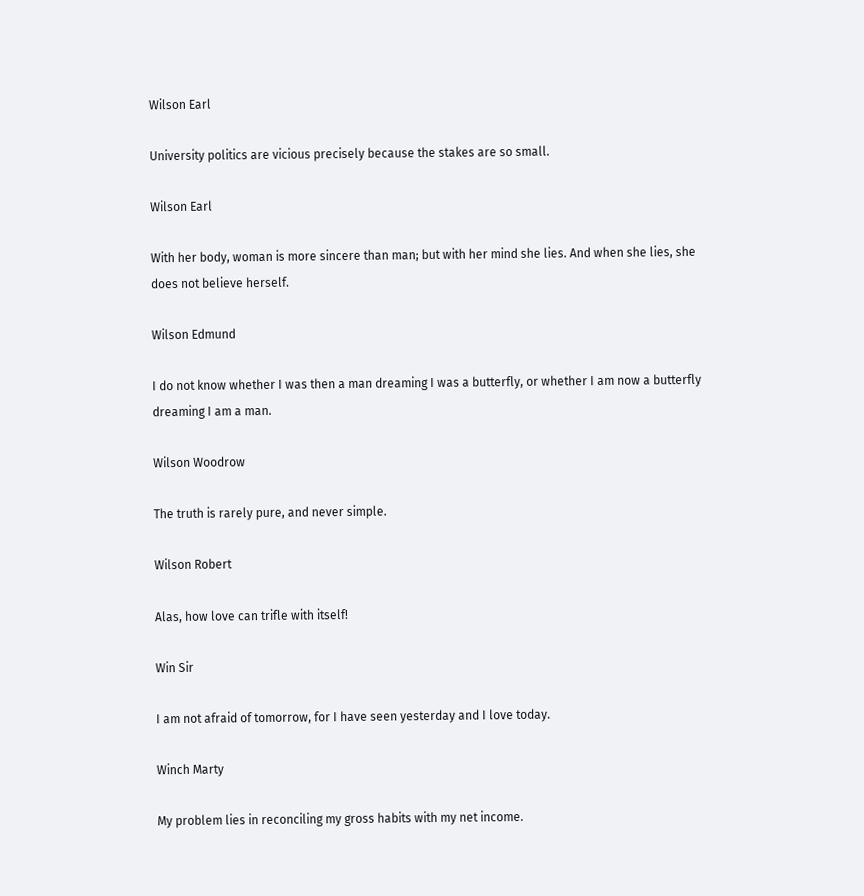Wilson Earl

University politics are vicious precisely because the stakes are so small.

Wilson Earl

With her body, woman is more sincere than man; but with her mind she lies. And when she lies, she does not believe herself.

Wilson Edmund

I do not know whether I was then a man dreaming I was a butterfly, or whether I am now a butterfly dreaming I am a man.

Wilson Woodrow

The truth is rarely pure, and never simple.

Wilson Robert

Alas, how love can trifle with itself!

Win Sir

I am not afraid of tomorrow, for I have seen yesterday and I love today.

Winch Marty

My problem lies in reconciling my gross habits with my net income.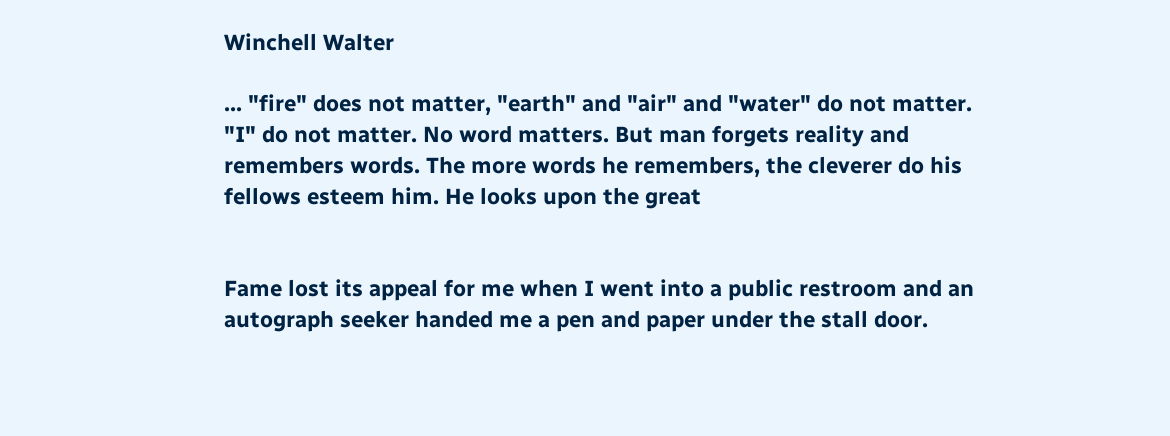Winchell Walter

... "fire" does not matter, "earth" and "air" and "water" do not matter. "I" do not matter. No word matters. But man forgets reality and remembers words. The more words he remembers, the cleverer do his fellows esteem him. He looks upon the great


Fame lost its appeal for me when I went into a public restroom and an autograph seeker handed me a pen and paper under the stall door.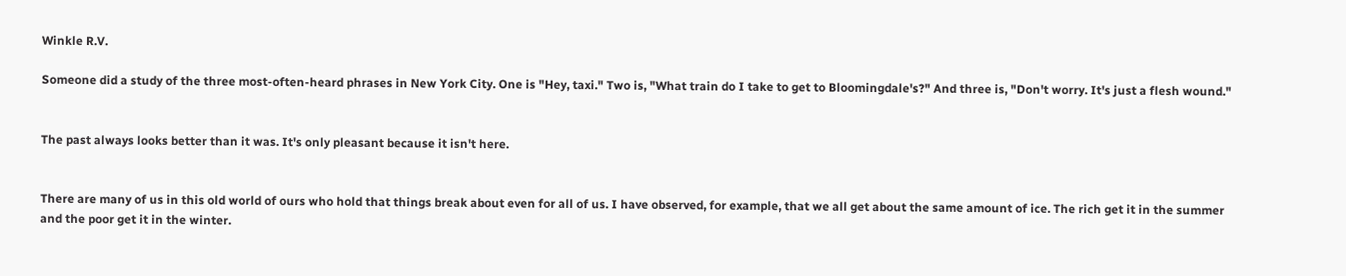Winkle R.V.

Someone did a study of the three most-often-heard phrases in New York City. One is "Hey, taxi." Two is, "What train do I take to get to Bloomingdale's?" And three is, "Don't worry. It's just a flesh wound."


The past always looks better than it was. It's only pleasant because it isn't here.


There are many of us in this old world of ours who hold that things break about even for all of us. I have observed, for example, that we all get about the same amount of ice. The rich get it in the summer and the poor get it in the winter.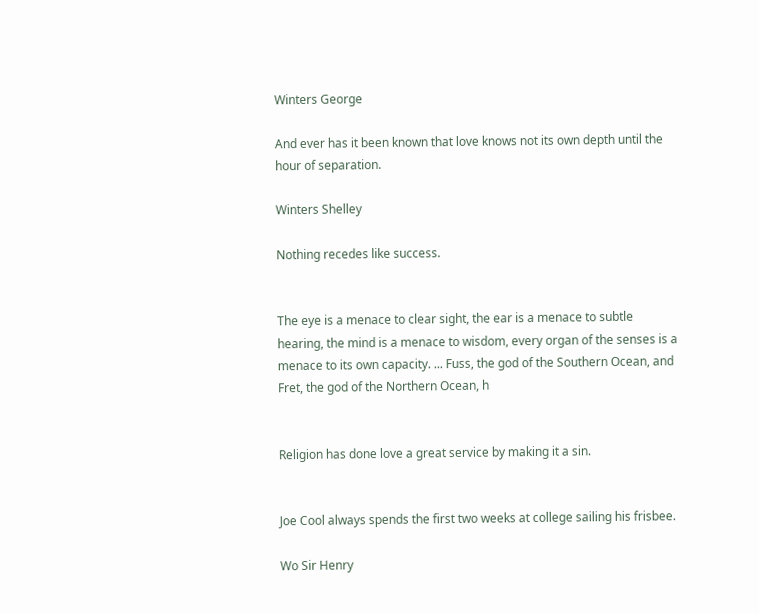Winters George

And ever has it been known that love knows not its own depth until the hour of separation.

Winters Shelley

Nothing recedes like success.


The eye is a menace to clear sight, the ear is a menace to subtle hearing, the mind is a menace to wisdom, every organ of the senses is a menace to its own capacity. ... Fuss, the god of the Southern Ocean, and Fret, the god of the Northern Ocean, h


Religion has done love a great service by making it a sin.


Joe Cool always spends the first two weeks at college sailing his frisbee.

Wo Sir Henry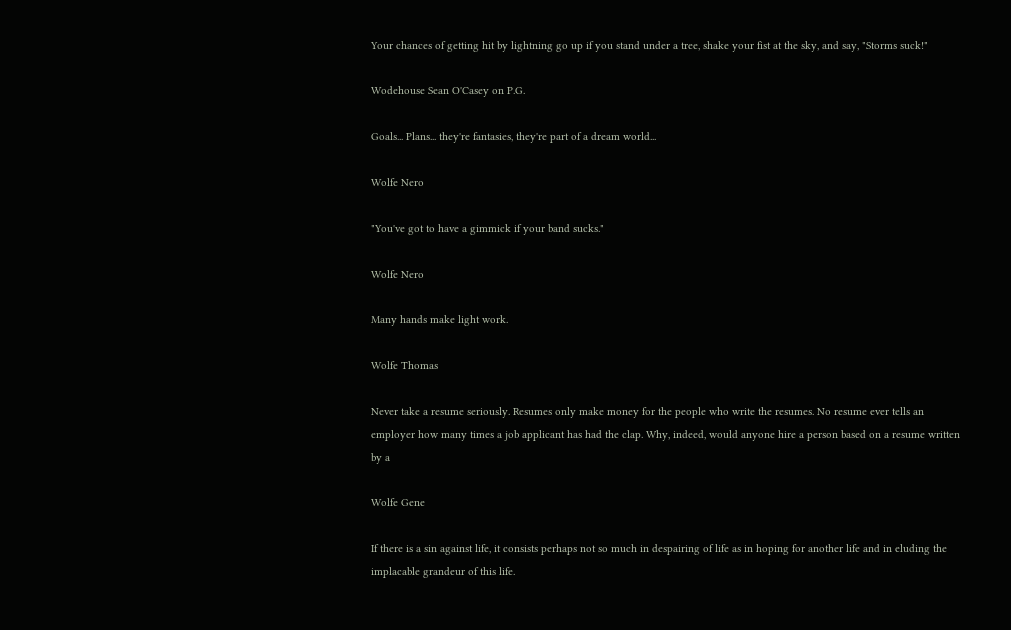Your chances of getting hit by lightning go up if you stand under a tree, shake your fist at the sky, and say, "Storms suck!"

Wodehouse Sean O'Casey on P.G.

Goals... Plans... they're fantasies, they're part of a dream world...

Wolfe Nero

"You've got to have a gimmick if your band sucks."

Wolfe Nero

Many hands make light work.

Wolfe Thomas

Never take a resume seriously. Resumes only make money for the people who write the resumes. No resume ever tells an employer how many times a job applicant has had the clap. Why, indeed, would anyone hire a person based on a resume written by a

Wolfe Gene

If there is a sin against life, it consists perhaps not so much in despairing of life as in hoping for another life and in eluding the implacable grandeur of this life.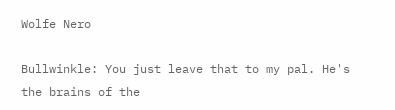Wolfe Nero

Bullwinkle: You just leave that to my pal. He's the brains of the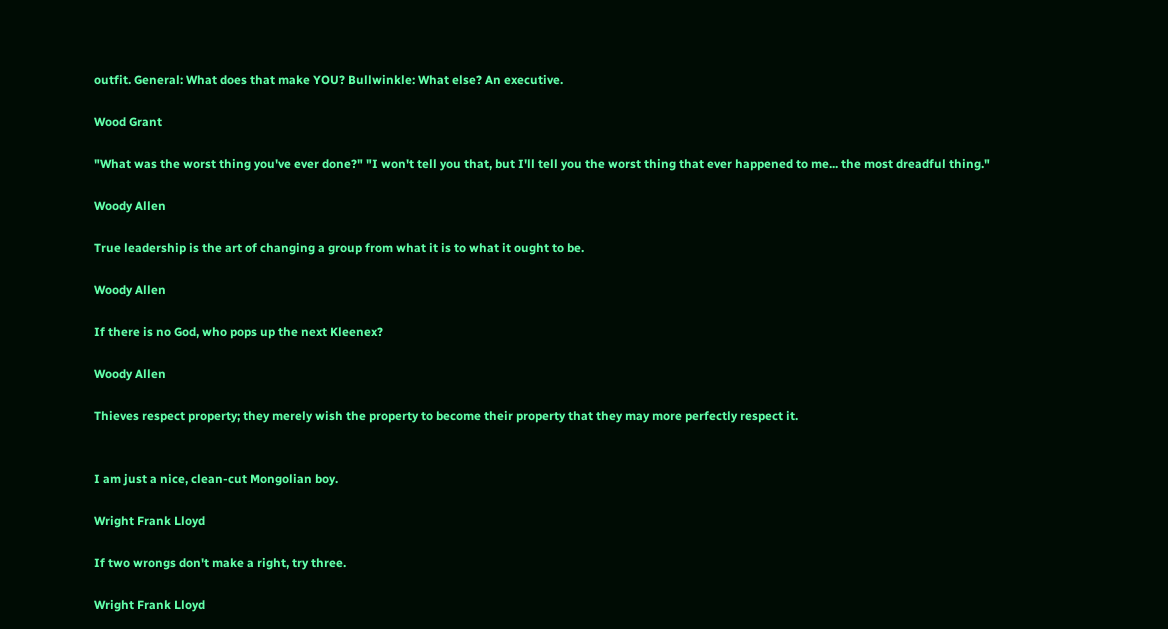outfit. General: What does that make YOU? Bullwinkle: What else? An executive.

Wood Grant

"What was the worst thing you've ever done?" "I won't tell you that, but I'll tell you the worst thing that ever happened to me... the most dreadful thing."

Woody Allen

True leadership is the art of changing a group from what it is to what it ought to be.

Woody Allen

If there is no God, who pops up the next Kleenex?

Woody Allen

Thieves respect property; they merely wish the property to become their property that they may more perfectly respect it.


I am just a nice, clean-cut Mongolian boy.

Wright Frank Lloyd

If two wrongs don't make a right, try three.

Wright Frank Lloyd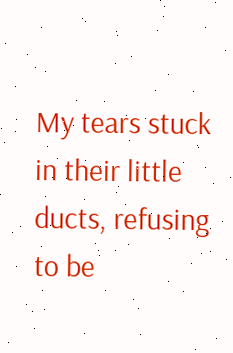My tears stuck in their little ducts, refusing to be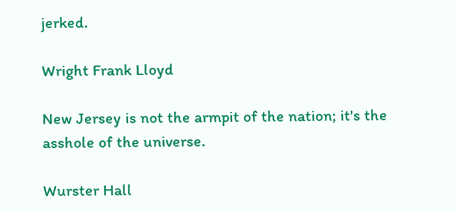jerked.

Wright Frank Lloyd

New Jersey is not the armpit of the nation; it's the asshole of the universe.

Wurster Hall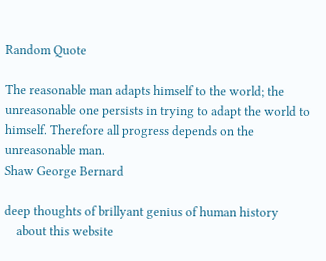Random Quote

The reasonable man adapts himself to the world; the unreasonable one persists in trying to adapt the world to himself. Therefore all progress depends on the unreasonable man.
Shaw George Bernard

deep thoughts of brillyant genius of human history
    about this website